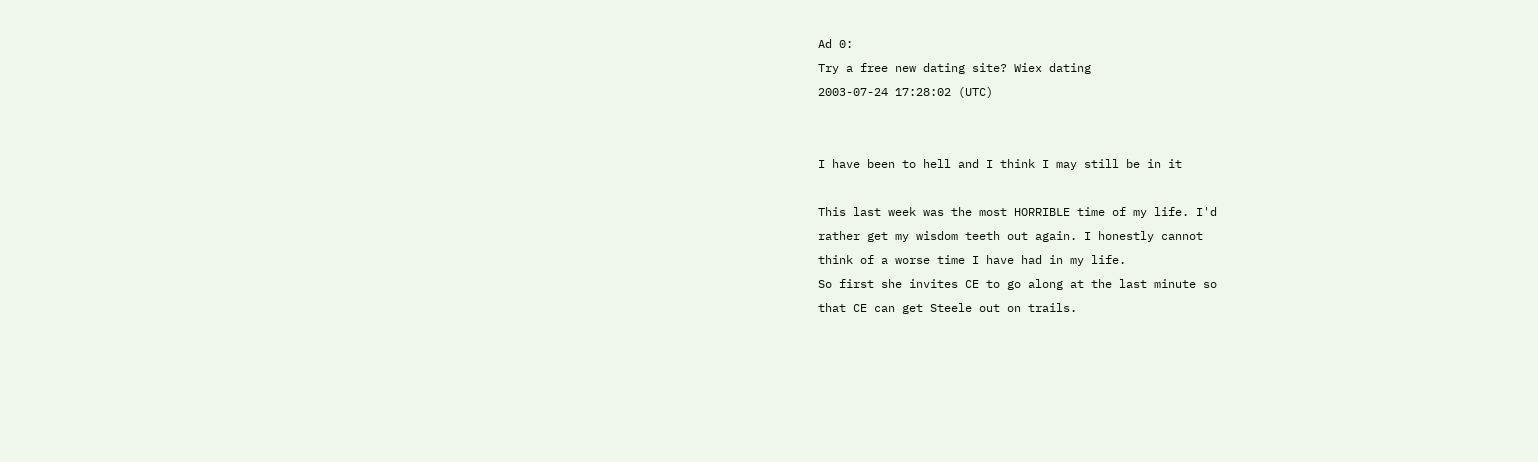Ad 0:
Try a free new dating site? Wiex dating
2003-07-24 17:28:02 (UTC)


I have been to hell and I think I may still be in it

This last week was the most HORRIBLE time of my life. I'd
rather get my wisdom teeth out again. I honestly cannot
think of a worse time I have had in my life.
So first she invites CE to go along at the last minute so
that CE can get Steele out on trails.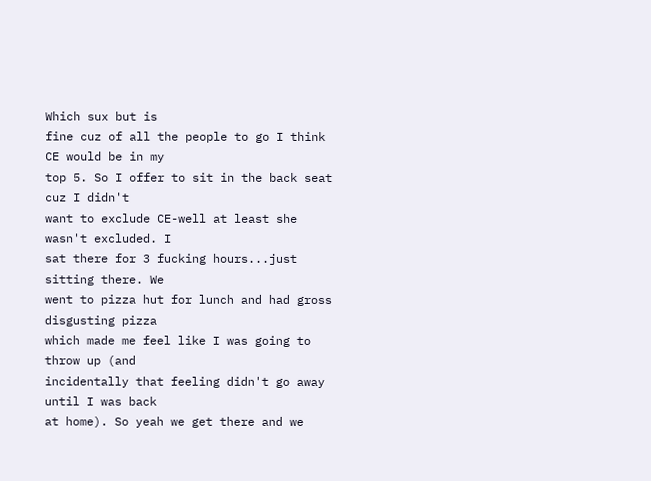Which sux but is
fine cuz of all the people to go I think CE would be in my
top 5. So I offer to sit in the back seat cuz I didn't
want to exclude CE-well at least she wasn't excluded. I
sat there for 3 fucking hours...just sitting there. We
went to pizza hut for lunch and had gross disgusting pizza
which made me feel like I was going to throw up (and
incidentally that feeling didn't go away until I was back
at home). So yeah we get there and we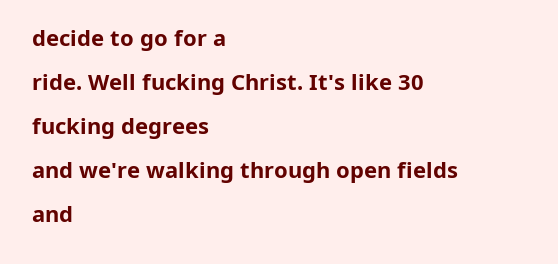decide to go for a
ride. Well fucking Christ. It's like 30 fucking degrees
and we're walking through open fields and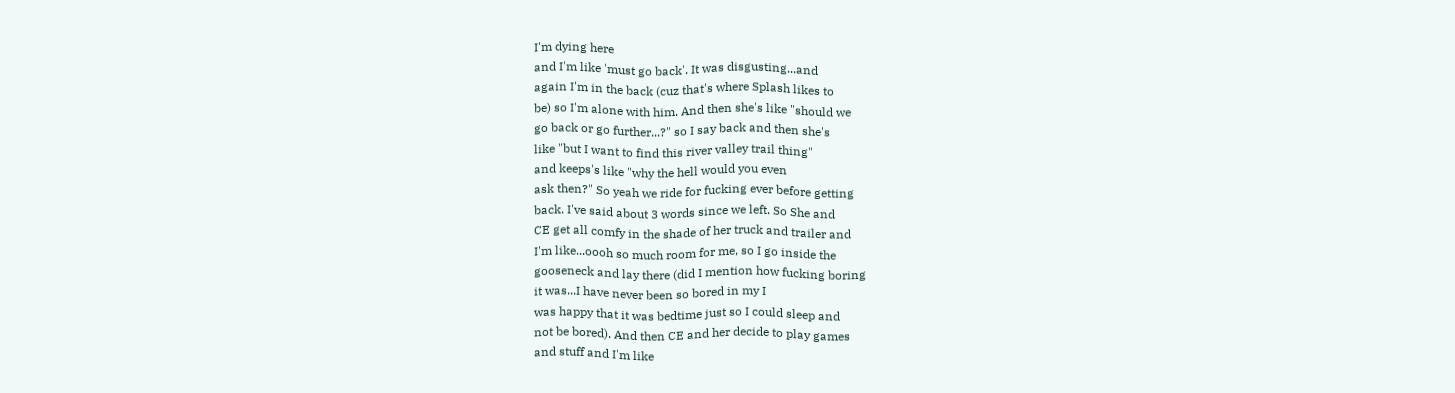I'm dying here
and I'm like 'must go back'. It was disgusting...and
again I'm in the back (cuz that's where Splash likes to
be) so I'm alone with him. And then she's like "should we
go back or go further...?" so I say back and then she's
like "but I want to find this river valley trail thing"
and keeps's like "why the hell would you even
ask then?" So yeah we ride for fucking ever before getting
back. I've said about 3 words since we left. So She and
CE get all comfy in the shade of her truck and trailer and
I'm like...oooh so much room for me, so I go inside the
gooseneck and lay there (did I mention how fucking boring
it was...I have never been so bored in my I
was happy that it was bedtime just so I could sleep and
not be bored). And then CE and her decide to play games
and stuff and I'm like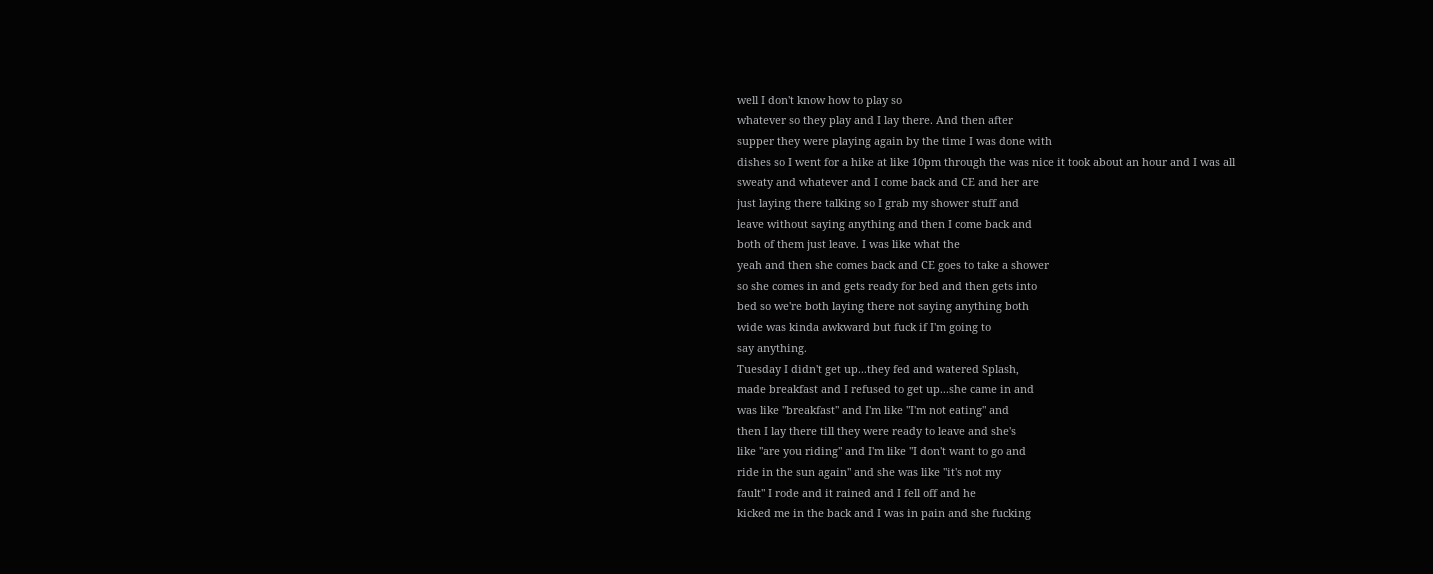well I don't know how to play so
whatever so they play and I lay there. And then after
supper they were playing again by the time I was done with
dishes so I went for a hike at like 10pm through the was nice it took about an hour and I was all
sweaty and whatever and I come back and CE and her are
just laying there talking so I grab my shower stuff and
leave without saying anything and then I come back and
both of them just leave. I was like what the
yeah and then she comes back and CE goes to take a shower
so she comes in and gets ready for bed and then gets into
bed so we're both laying there not saying anything both
wide was kinda awkward but fuck if I'm going to
say anything.
Tuesday I didn't get up...they fed and watered Splash,
made breakfast and I refused to get up...she came in and
was like "breakfast" and I'm like "I'm not eating" and
then I lay there till they were ready to leave and she's
like "are you riding" and I'm like "I don't want to go and
ride in the sun again" and she was like "it's not my
fault" I rode and it rained and I fell off and he
kicked me in the back and I was in pain and she fucking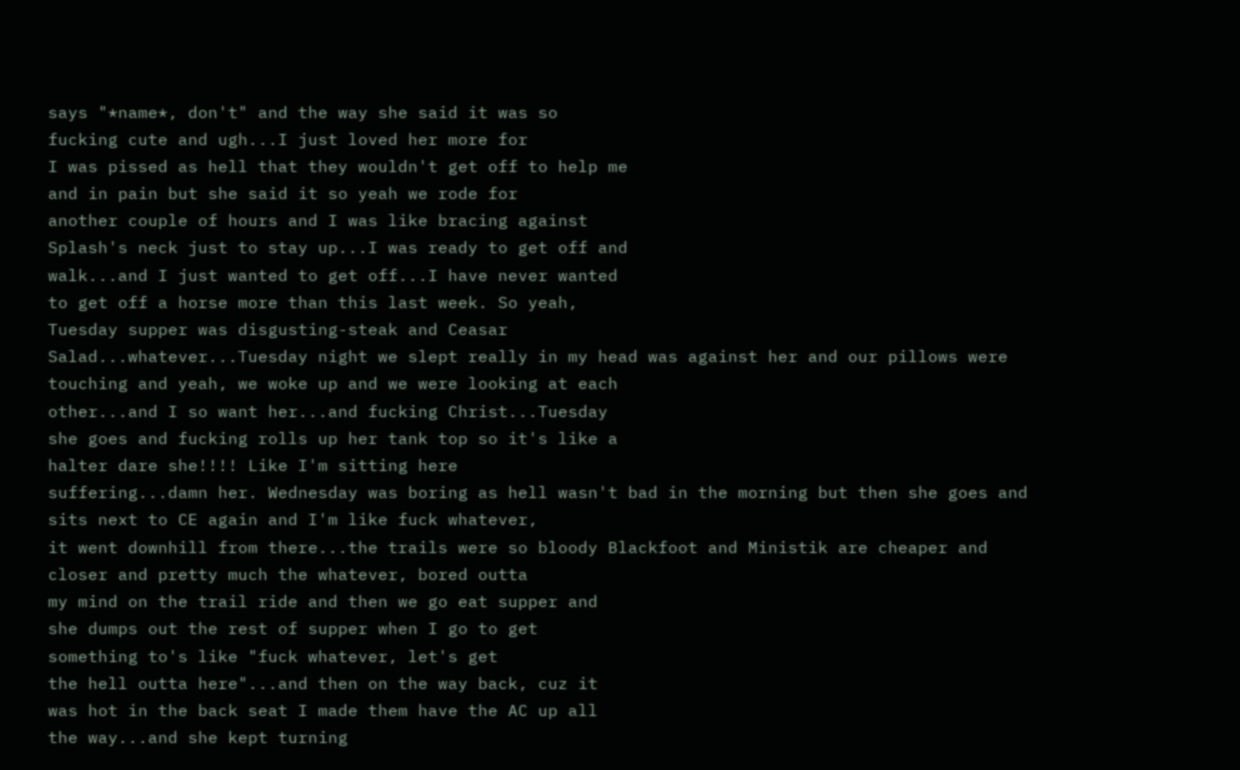says "*name*, don't" and the way she said it was so
fucking cute and ugh...I just loved her more for
I was pissed as hell that they wouldn't get off to help me
and in pain but she said it so yeah we rode for
another couple of hours and I was like bracing against
Splash's neck just to stay up...I was ready to get off and
walk...and I just wanted to get off...I have never wanted
to get off a horse more than this last week. So yeah,
Tuesday supper was disgusting-steak and Ceasar
Salad...whatever...Tuesday night we slept really in my head was against her and our pillows were
touching and yeah, we woke up and we were looking at each
other...and I so want her...and fucking Christ...Tuesday
she goes and fucking rolls up her tank top so it's like a
halter dare she!!!! Like I'm sitting here
suffering...damn her. Wednesday was boring as hell wasn't bad in the morning but then she goes and
sits next to CE again and I'm like fuck whatever,
it went downhill from there...the trails were so bloody Blackfoot and Ministik are cheaper and
closer and pretty much the whatever, bored outta
my mind on the trail ride and then we go eat supper and
she dumps out the rest of supper when I go to get
something to's like "fuck whatever, let's get
the hell outta here"...and then on the way back, cuz it
was hot in the back seat I made them have the AC up all
the way...and she kept turning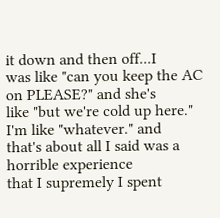it down and then off...I
was like "can you keep the AC on PLEASE?" and she's
like "but we're cold up here." I'm like "whatever." and
that's about all I said was a horrible experience
that I supremely I spent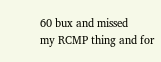60 bux and missed
my RCMP thing and for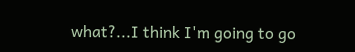what?...I think I'm going to go